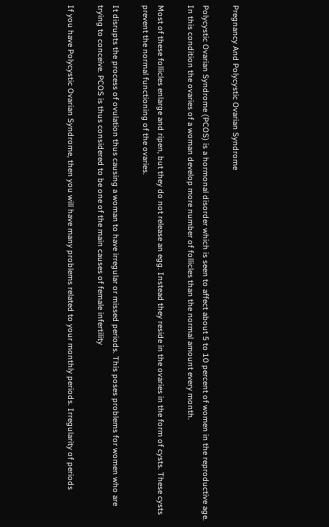Pregnancy And Polycystic Ovarian Syndrome

Polycystic Ovarian Syndrome (PCOS) is a hormonal disorder which is seen to affect about 5 to 10 percent of women in the reproductive age. In this condition the ovaries of a woman develop more number of follicles than the normal amount every month.

Most of these follicles enlarge and ripen, but they do not release an egg. Instead they reside in the ovaries in the form of cysts. These cysts prevent the normal functioning of the ovaries.

It disrupts the process of ovulation thus causing a woman to have irregular or missed periods. This poses problems for women who are trying to conceive. PCOS is thus considered to be one of the main causes of female infertility

If you have Polycystic Ovarian Syndrome, then you will have many problems related to your monthly periods. Irregularity of periods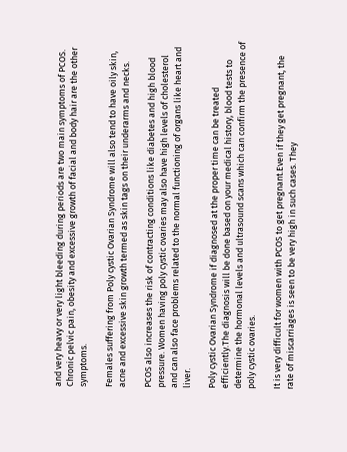and very heavy or very light bleeding during periods are two main symptoms of PCOS. Chronic pelvic pain, obesity and excessive growth of facial and body hair are the other symptoms.

Females suffering from Poly cystic Ovarian Syndrome will also tend to have oily skin, acne and excessive skin growth termed as skin tags on their underarms and necks.

PCOS also increases the risk of contracting conditions like diabetes and high blood pressure. Women having poly cystic ovaries may also have high levels of cholesterol and can also face problems related to the normal functioning of organs like heart and liver.

Poly cystic Ovarian Syndrome if diagnosed at the proper time can be treated efficiently.The diagnosis will be done based on your medical history, blood tests to determine the hormonal levels and ultrasound scans which can confirm the presence of poly cystic ovaries.

It is very difficult for women with PCOS to get pregnant.Even if they get pregnant, the rate of miscarriages is seen to be very high in such cases. They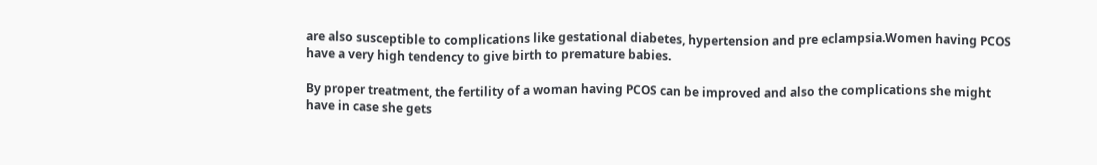are also susceptible to complications like gestational diabetes, hypertension and pre eclampsia.Women having PCOS have a very high tendency to give birth to premature babies.

By proper treatment, the fertility of a woman having PCOS can be improved and also the complications she might have in case she gets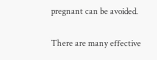pregnant can be avoided.

There are many effective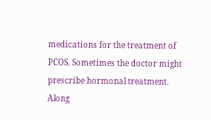medications for the treatment of PCOS. Sometimes the doctor might prescribe hormonal treatment. Along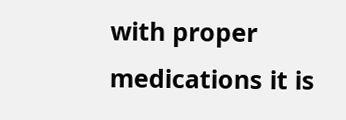with proper medications it is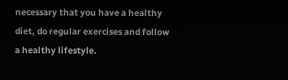necessary that you have a healthy diet, do regular exercises and follow a healthy lifestyle.